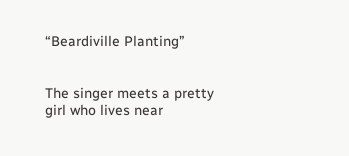“Beardiville Planting”


The singer meets a pretty girl who lives near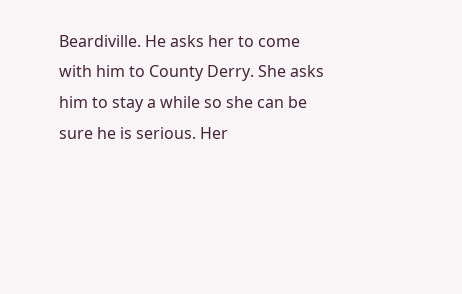Beardiville. He asks her to come with him to County Derry. She asks him to stay a while so she can be sure he is serious. Her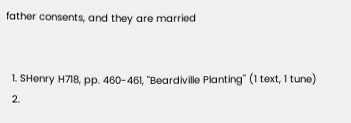father consents, and they are married


  1. SHenry H718, pp. 460-461, "Beardiville Planting" (1 text, 1 tune)
  2.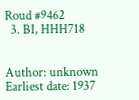Roud #9462
  3. BI, HHH718


Author: unknown
Earliest date: 1937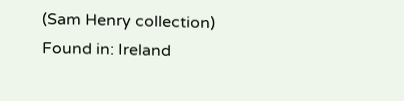(Sam Henry collection)
Found in: Ireland